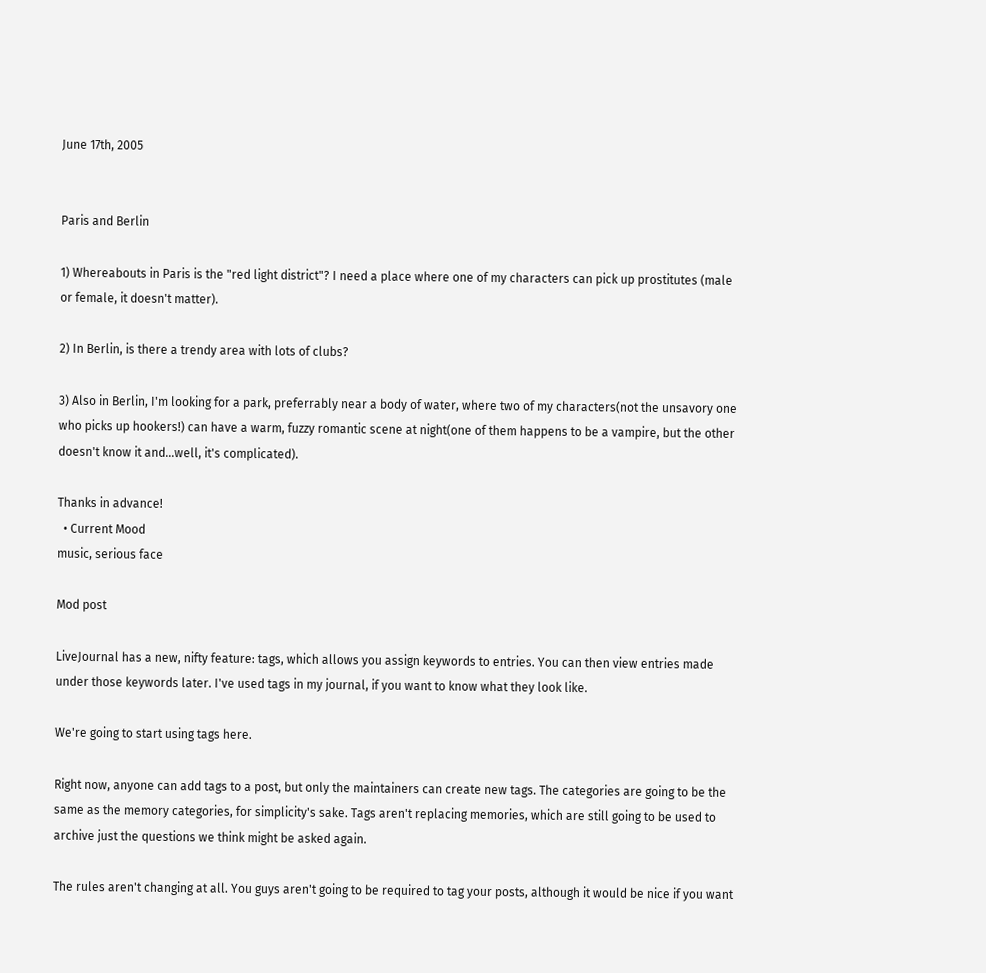June 17th, 2005


Paris and Berlin

1) Whereabouts in Paris is the "red light district"? I need a place where one of my characters can pick up prostitutes (male or female, it doesn't matter).

2) In Berlin, is there a trendy area with lots of clubs?

3) Also in Berlin, I'm looking for a park, preferrably near a body of water, where two of my characters(not the unsavory one who picks up hookers!) can have a warm, fuzzy romantic scene at night(one of them happens to be a vampire, but the other doesn't know it and...well, it's complicated).

Thanks in advance!
  • Current Mood
music, serious face

Mod post

LiveJournal has a new, nifty feature: tags, which allows you assign keywords to entries. You can then view entries made under those keywords later. I've used tags in my journal, if you want to know what they look like.

We're going to start using tags here.

Right now, anyone can add tags to a post, but only the maintainers can create new tags. The categories are going to be the same as the memory categories, for simplicity's sake. Tags aren't replacing memories, which are still going to be used to archive just the questions we think might be asked again.

The rules aren't changing at all. You guys aren't going to be required to tag your posts, although it would be nice if you want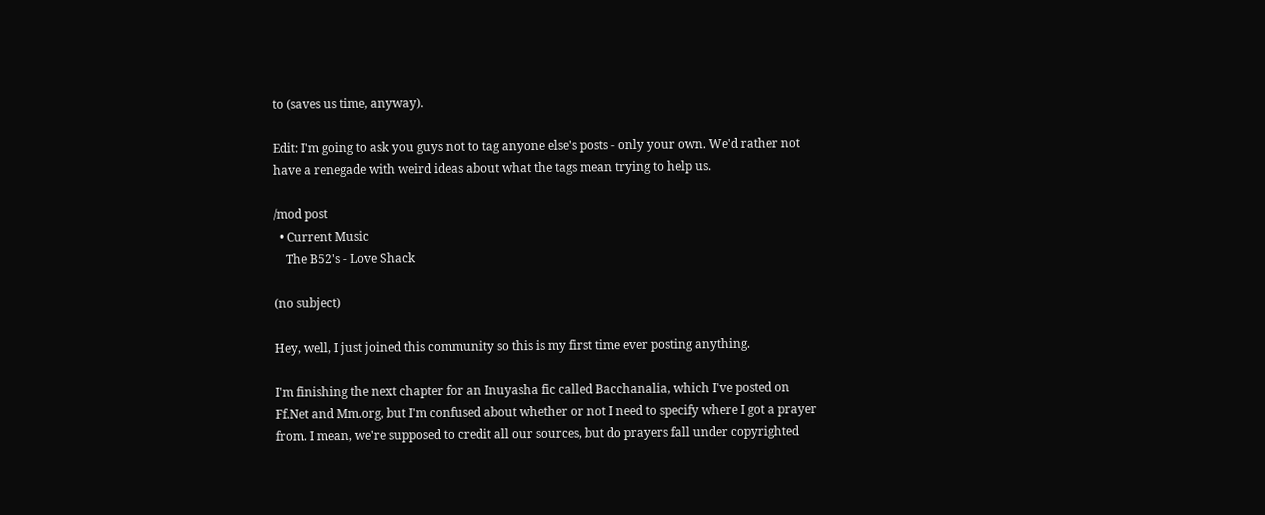to (saves us time, anyway).

Edit: I'm going to ask you guys not to tag anyone else's posts - only your own. We'd rather not have a renegade with weird ideas about what the tags mean trying to help us.

/mod post
  • Current Music
    The B52's - Love Shack

(no subject)

Hey, well, I just joined this community so this is my first time ever posting anything.

I'm finishing the next chapter for an Inuyasha fic called Bacchanalia, which I've posted on Ff.Net and Mm.org, but I'm confused about whether or not I need to specify where I got a prayer from. I mean, we're supposed to credit all our sources, but do prayers fall under copyrighted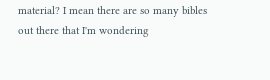material? I mean there are so many bibles out there that I'm wondering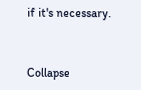if it's necessary.


Collapse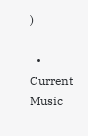)

  • Current Music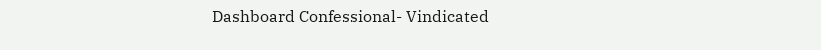Dashboard Confessional- Vindicated